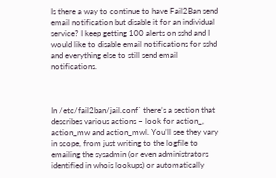Is there a way to continue to have Fail2Ban send email notification but disable it for an individual service? I keep getting 100 alerts on sshd and I would like to disable email notifications for sshd and everything else to still send email notifications.



In /etc/fail2ban/jail.conf` there’s a section that describes various actions – look for action_, action_mw and action_mwl. You’ll see they vary in scope, from just writing to the logfile to emailing the sysadmin (or even administrators identified in whois lookups) or automatically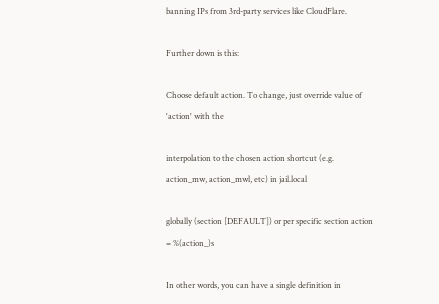banning IPs from 3rd-party services like CloudFlare.

Further down is this:

Choose default action. To change, just override value of 'action' with the

interpolation to the chosen action shortcut (e.g. action_mw, action_mwl, etc) in jail.local

globally (section [DEFAULT]) or per specific section action = %(action_)s

In other words, you can have a single definition in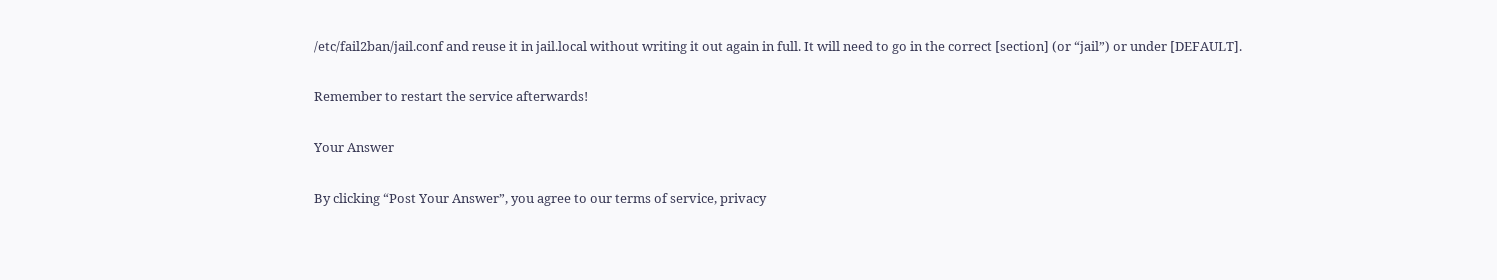/etc/fail2ban/jail.conf and reuse it in jail.local without writing it out again in full. It will need to go in the correct [section] (or “jail”) or under [DEFAULT].

Remember to restart the service afterwards!

Your Answer

By clicking “Post Your Answer”, you agree to our terms of service, privacy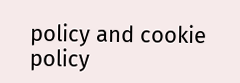policy and cookie policy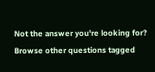Not the answer you're looking for? Browse other questions tagged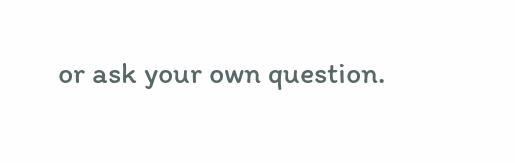or ask your own question.